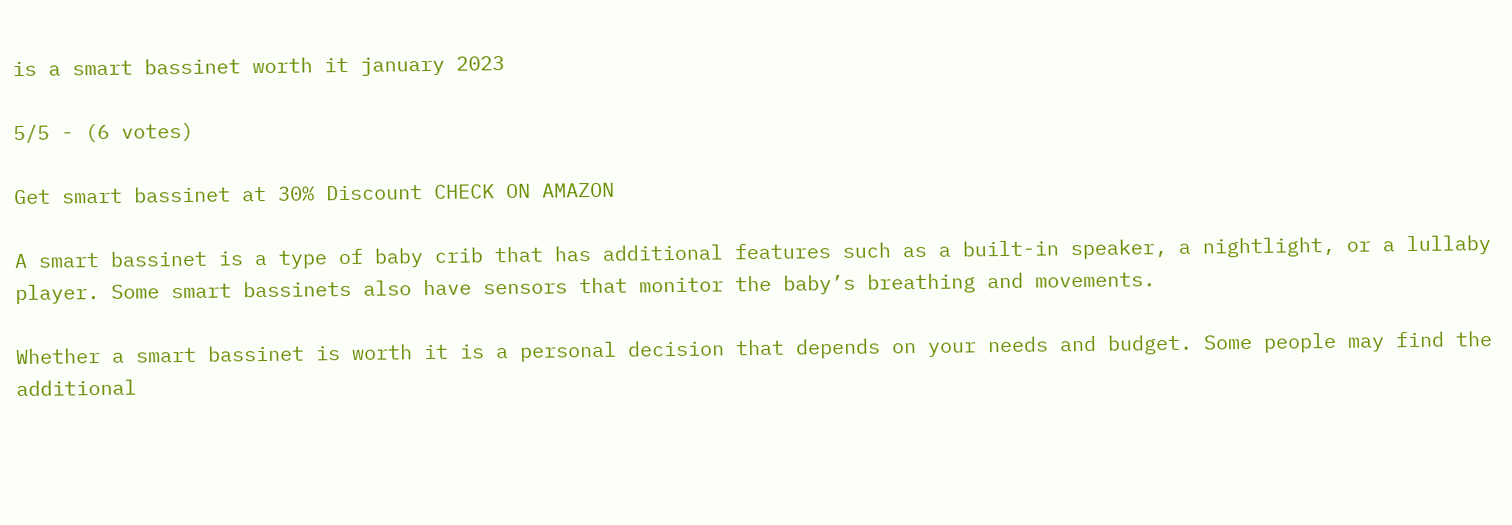is a smart bassinet worth it january 2023

5/5 - (6 votes)

Get smart bassinet at 30% Discount CHECK ON AMAZON

A smart bassinet is a type of baby crib that has additional features such as a built-in speaker, a nightlight, or a lullaby player. Some smart bassinets also have sensors that monitor the baby’s breathing and movements.

Whether a smart bassinet is worth it is a personal decision that depends on your needs and budget. Some people may find the additional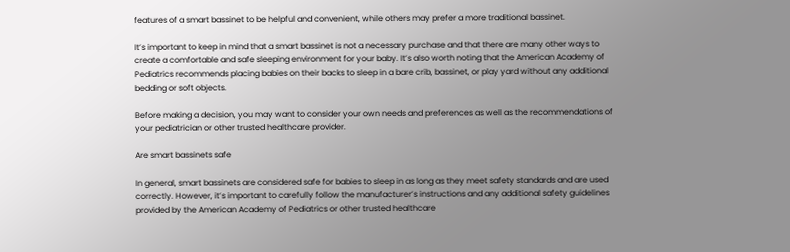features of a smart bassinet to be helpful and convenient, while others may prefer a more traditional bassinet.

It’s important to keep in mind that a smart bassinet is not a necessary purchase and that there are many other ways to create a comfortable and safe sleeping environment for your baby. It’s also worth noting that the American Academy of Pediatrics recommends placing babies on their backs to sleep in a bare crib, bassinet, or play yard without any additional bedding or soft objects.

Before making a decision, you may want to consider your own needs and preferences as well as the recommendations of your pediatrician or other trusted healthcare provider.

Are smart bassinets safe

In general, smart bassinets are considered safe for babies to sleep in as long as they meet safety standards and are used correctly. However, it’s important to carefully follow the manufacturer’s instructions and any additional safety guidelines provided by the American Academy of Pediatrics or other trusted healthcare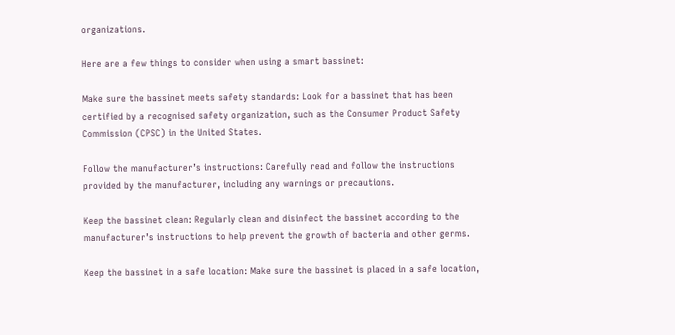organizations.

Here are a few things to consider when using a smart bassinet:

Make sure the bassinet meets safety standards: Look for a bassinet that has been certified by a recognised safety organization, such as the Consumer Product Safety Commission (CPSC) in the United States.

Follow the manufacturer’s instructions: Carefully read and follow the instructions provided by the manufacturer, including any warnings or precautions.

Keep the bassinet clean: Regularly clean and disinfect the bassinet according to the manufacturer’s instructions to help prevent the growth of bacteria and other germs.

Keep the bassinet in a safe location: Make sure the bassinet is placed in a safe location,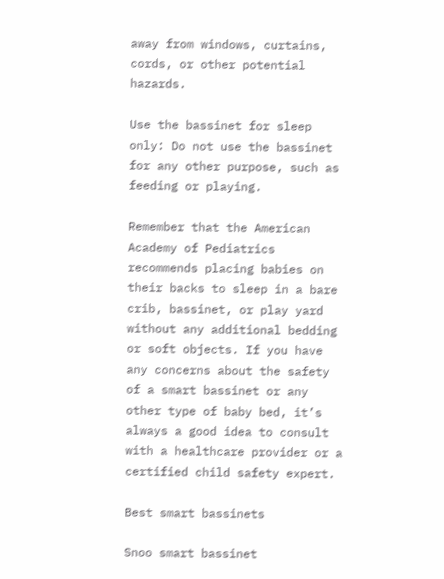away from windows, curtains, cords, or other potential hazards.

Use the bassinet for sleep only: Do not use the bassinet for any other purpose, such as feeding or playing.

Remember that the American Academy of Pediatrics recommends placing babies on their backs to sleep in a bare crib, bassinet, or play yard without any additional bedding or soft objects. If you have any concerns about the safety of a smart bassinet or any other type of baby bed, it’s always a good idea to consult with a healthcare provider or a certified child safety expert.

Best smart bassinets

Snoo smart bassinet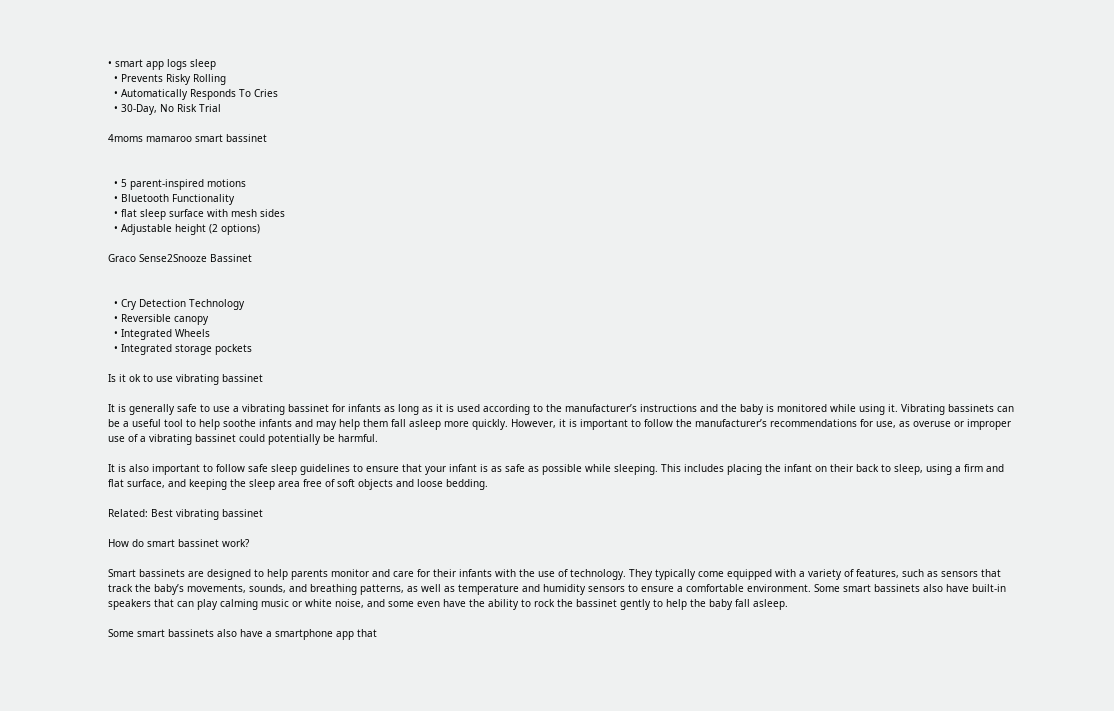• smart app logs sleep
  • Prevents Risky Rolling
  • Automatically Responds To Cries
  • 30-Day, No Risk Trial

4moms mamaroo smart bassinet


  • 5 parent-inspired motions
  • Bluetooth Functionality
  • flat sleep surface with mesh sides
  • Adjustable height (2 options)

Graco Sense2Snooze Bassinet


  • Cry Detection Technology
  • Reversible canopy
  • Integrated Wheels
  • Integrated storage pockets

Is it ok to use vibrating bassinet

It is generally safe to use a vibrating bassinet for infants as long as it is used according to the manufacturer’s instructions and the baby is monitored while using it. Vibrating bassinets can be a useful tool to help soothe infants and may help them fall asleep more quickly. However, it is important to follow the manufacturer’s recommendations for use, as overuse or improper use of a vibrating bassinet could potentially be harmful.

It is also important to follow safe sleep guidelines to ensure that your infant is as safe as possible while sleeping. This includes placing the infant on their back to sleep, using a firm and flat surface, and keeping the sleep area free of soft objects and loose bedding.

Related: Best vibrating bassinet

How do smart bassinet work?

Smart bassinets are designed to help parents monitor and care for their infants with the use of technology. They typically come equipped with a variety of features, such as sensors that track the baby’s movements, sounds, and breathing patterns, as well as temperature and humidity sensors to ensure a comfortable environment. Some smart bassinets also have built-in speakers that can play calming music or white noise, and some even have the ability to rock the bassinet gently to help the baby fall asleep.

Some smart bassinets also have a smartphone app that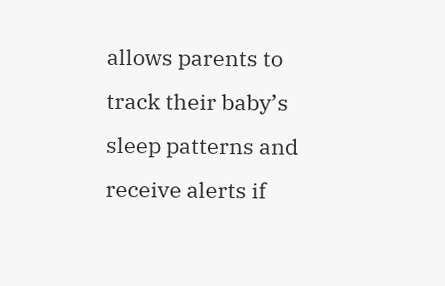allows parents to track their baby’s sleep patterns and receive alerts if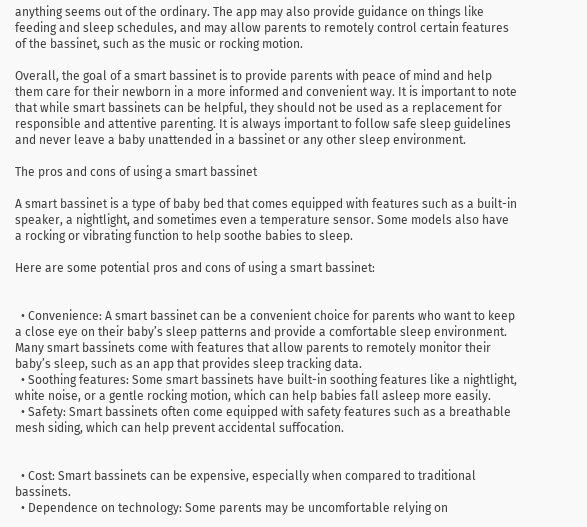anything seems out of the ordinary. The app may also provide guidance on things like feeding and sleep schedules, and may allow parents to remotely control certain features of the bassinet, such as the music or rocking motion.

Overall, the goal of a smart bassinet is to provide parents with peace of mind and help them care for their newborn in a more informed and convenient way. It is important to note that while smart bassinets can be helpful, they should not be used as a replacement for responsible and attentive parenting. It is always important to follow safe sleep guidelines and never leave a baby unattended in a bassinet or any other sleep environment.

The pros and cons of using a smart bassinet

A smart bassinet is a type of baby bed that comes equipped with features such as a built-in speaker, a nightlight, and sometimes even a temperature sensor. Some models also have a rocking or vibrating function to help soothe babies to sleep.

Here are some potential pros and cons of using a smart bassinet:


  • Convenience: A smart bassinet can be a convenient choice for parents who want to keep a close eye on their baby’s sleep patterns and provide a comfortable sleep environment. Many smart bassinets come with features that allow parents to remotely monitor their baby’s sleep, such as an app that provides sleep tracking data.
  • Soothing features: Some smart bassinets have built-in soothing features like a nightlight, white noise, or a gentle rocking motion, which can help babies fall asleep more easily.
  • Safety: Smart bassinets often come equipped with safety features such as a breathable mesh siding, which can help prevent accidental suffocation.


  • Cost: Smart bassinets can be expensive, especially when compared to traditional bassinets.
  • Dependence on technology: Some parents may be uncomfortable relying on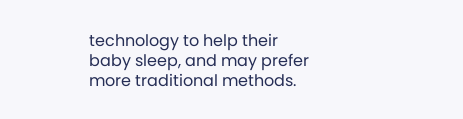technology to help their baby sleep, and may prefer more traditional methods.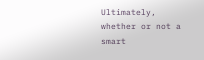Ultimately, whether or not a smart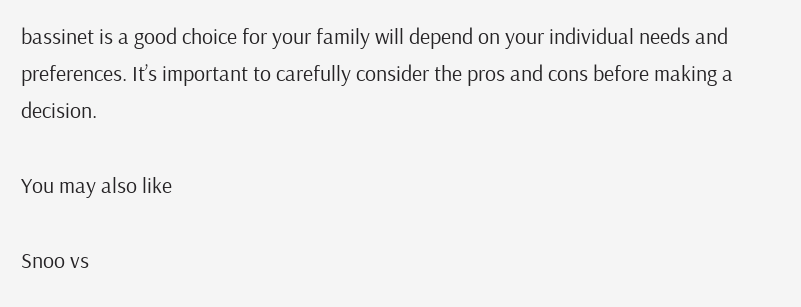bassinet is a good choice for your family will depend on your individual needs and preferences. It’s important to carefully consider the pros and cons before making a decision.

You may also like

Snoo vs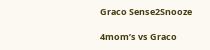Graco Sense2Snooze

4mom’s vs Graco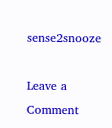sense2snooze

Leave a Comment